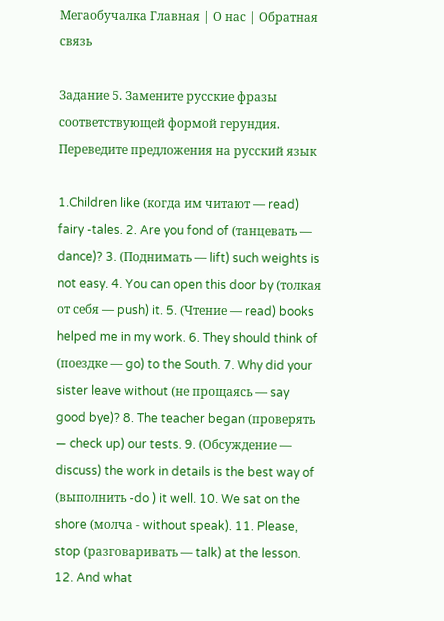Мегаобучалка Главная | О нас | Обратная связь

Задание 5. Замените русские фразы соответствующей формой герундия. Переведите предложения на русский язык

1.Children like (когда им читают — read) fairy -tales. 2. Are you fond of (танцевать — dance)? 3. (Поднимать — lift) such weights is not easy. 4. You can open this door by (толкая от себя — push) it. 5. (Чтение — read) books helped me in my work. 6. They should think of (поездке — go) to the South. 7. Why did your sister leave without (не прощаясь — say good bye)? 8. The teacher began (проверять — check up) our tests. 9. (Обсуждение — discuss) the work in details is the best way of (выполнить -do ) it well. 10. We sat on the shore (молча - without speak). 11. Please, stop (разговаривать — talk) at the lesson. 12. And what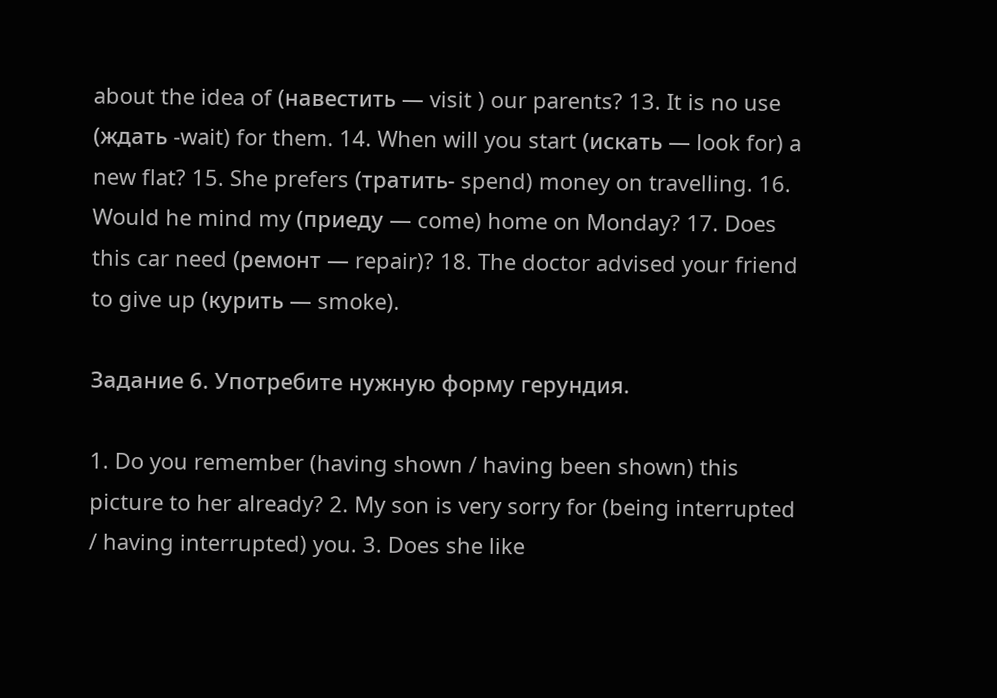about the idea of (навестить — visit ) our parents? 13. It is no use (ждать -wait) for them. 14. When will you start (искать — look for) a new flat? 15. She prefers (тратить- spend) money on travelling. 16. Would he mind my (приеду — come) home on Monday? 17. Does this car need (ремонт — repair)? 18. The doctor advised your friend to give up (курить — smoke).

Задание 6. Употребите нужную форму герундия.

1. Do you remember (having shown / having been shown) this picture to her already? 2. My son is very sorry for (being interrupted / having interrupted) you. 3. Does she like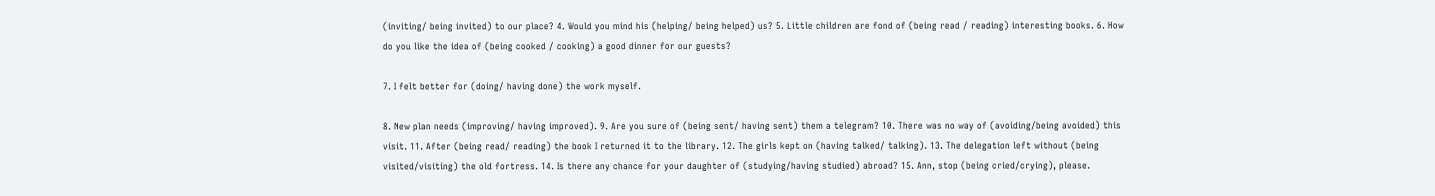(inviting/ being invited) to our place? 4. Would you mind his (helping/ being helped) us? 5. Little children are fond of (being read / reading) interesting books. 6. How do you like the idea of (being cooked / cooking) a good dinner for our guests?

7. I felt better for (doing/ having done) the work myself.

8. New plan needs (improving/ having improved). 9. Are you sure of (being sent/ having sent) them a telegram? 10. There was no way of (avoiding/being avoided) this visit. 11. After (being read/ reading) the book I returned it to the library. 12. The girls kept on (having talked/ talking). 13. The delegation left without (being visited/visiting) the old fortress. 14. Is there any chance for your daughter of (studying/having studied) abroad? 15. Ann, stop (being cried/crying), please.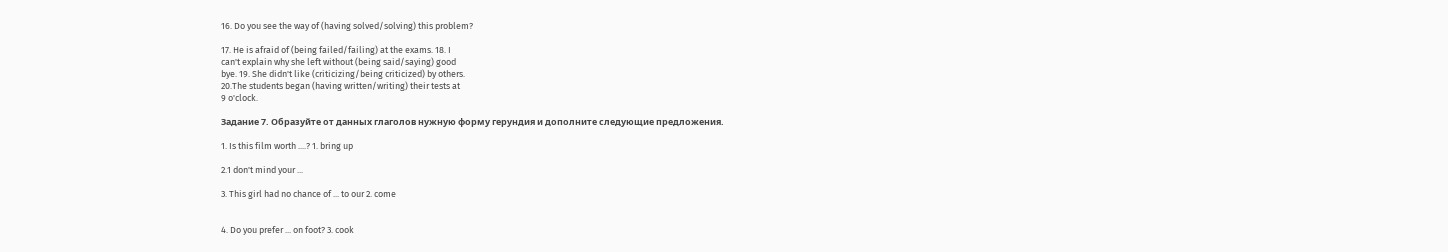16. Do you see the way of (having solved/solving) this problem?

17. He is afraid of (being failed/failing) at the exams. 18. I
can't explain why she left without (being said/saying) good
bye. 19. She didn't like (criticizing/being criticized) by others.
20.The students began (having written/writing) their tests at
9 o'clock.

Задание 7. Образуйте от данных глаголов нужную форму герундия и дополните следующие предложения.

1. Is this film worth ....? 1. bring up

2.1 don't mind your ...

3. This girl had no chance of ... to our 2. come


4. Do you prefer ... on foot? 3. cook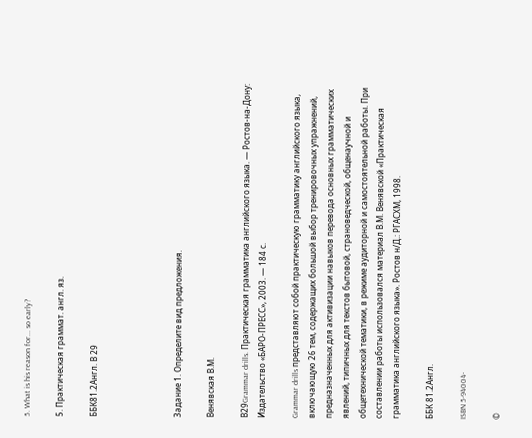5. What is his reason for... so early?

5. Практическая граммат. англ. яз.

ББК81.2Англ. В 29




Задание 1. Определите вид предложения.

Венявская В.М.

В29Grammar drills. Практическая грамматика английского языка. — Ростов-на-Дону: Издательство «БАРО-ПРЕСС», 2003. — 184 с.

Grammar drills представляют собой практическую грамматику английского языка, включающую 26 тем, содержащих большой выбор тренировочных упражнений, предназначенных для активизации навыков перевода основных грамматических явлений, типичных для текстов бытовой, страноведческой, общенаучной и общетехнической тематики, в режиме аудиторной и самостоятельной работы. При составлении работы использовался материал В.М. Венявской «Практическая грамматика английского языка». Ростов н/Д.: РГАСХМ, 1998.

ББК 81.2Англ.

ISBN 5-94004-

©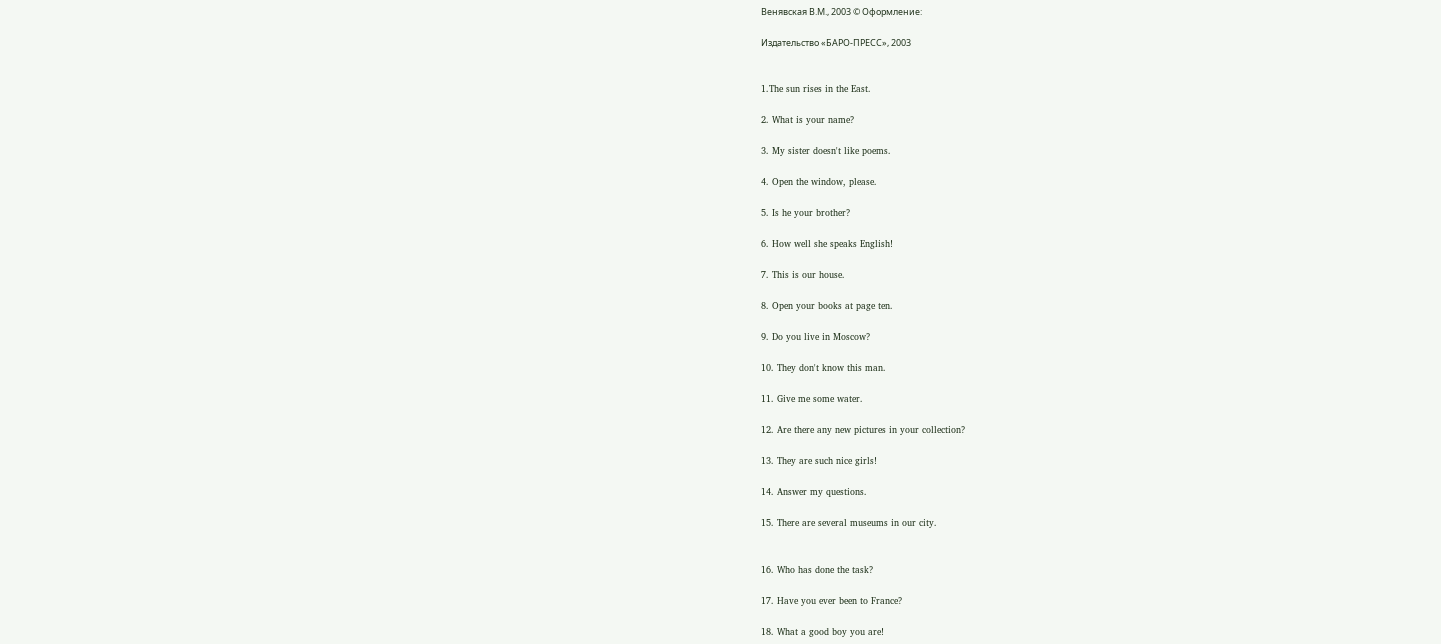Венявская В.М., 2003 © Оформление:

Издательство «БАРО-ПРЕСС», 2003


1.The sun rises in the East.

2. What is your name?

3. My sister doesn't like poems.

4. Open the window, please.

5. Is he your brother?

6. How well she speaks English!

7. This is our house.

8. Open your books at page ten.

9. Do you live in Moscow?

10. They don't know this man.

11. Give me some water.

12. Are there any new pictures in your collection?

13. They are such nice girls!

14. Answer my questions.

15. There are several museums in our city.


16. Who has done the task?

17. Have you ever been to France?

18. What a good boy you are!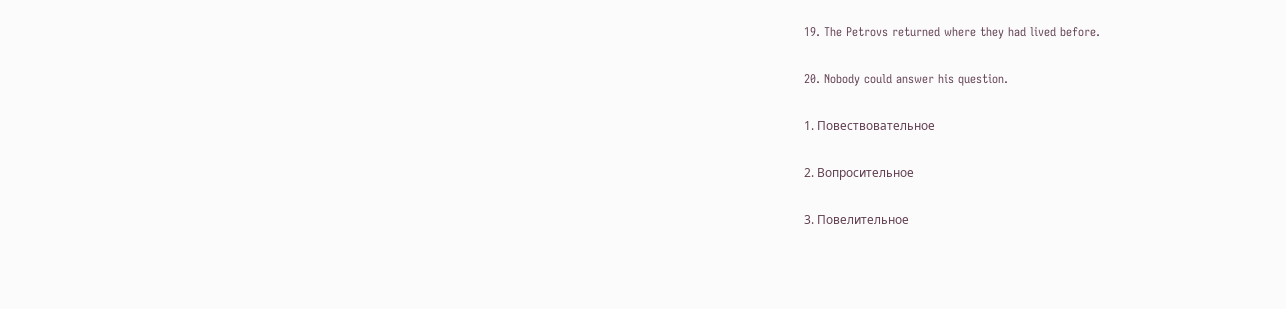19. The Petrovs returned where they had lived before.

20. Nobody could answer his question.

1. Повествовательное

2. Вопросительное

3. Повелительное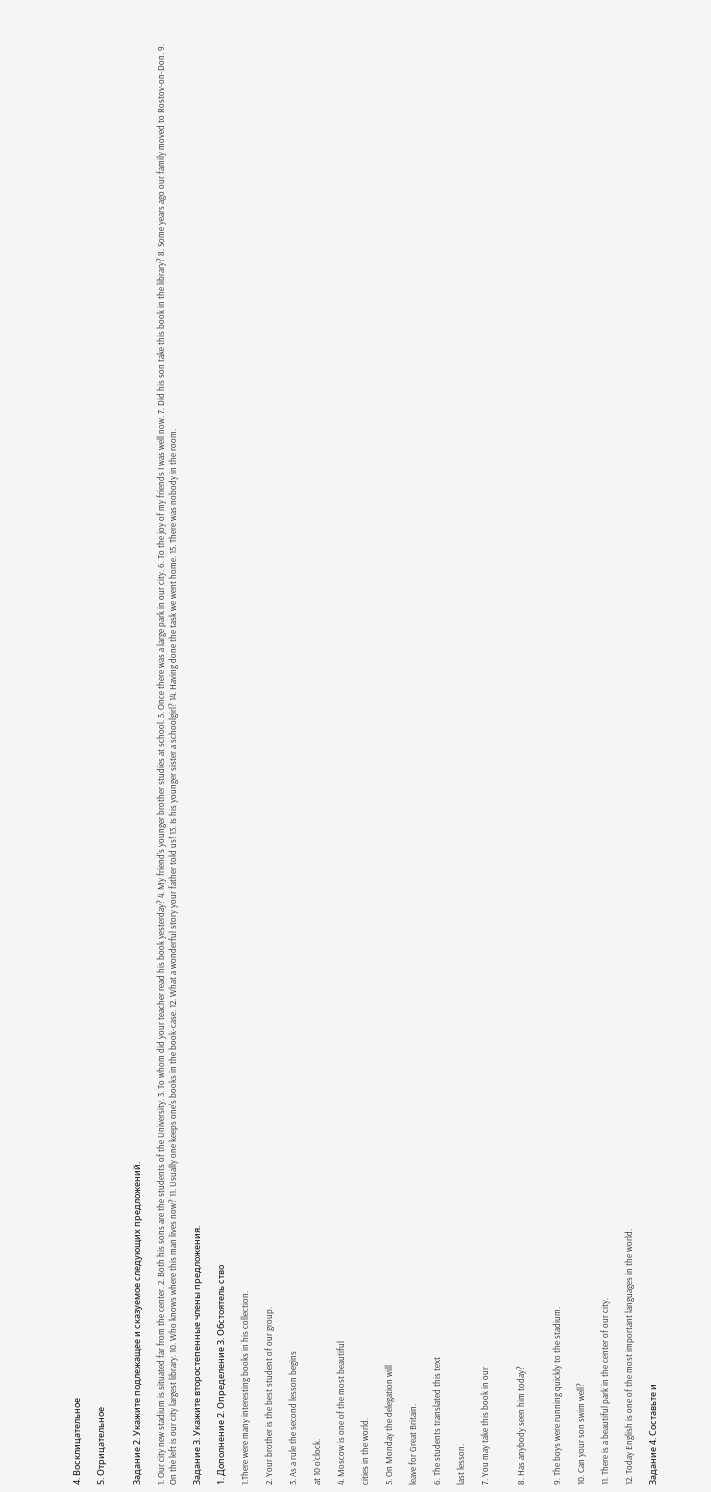4. Восклицательное

5. Отрицательное


Задание 2. Укажите подлежащее и сказуемое следующих предложений.

1. Our city new stadium is situated far from the center. 2. Both his sons are the students of the University. 3. To whom did your teacher read his book yesterday? 4. My friend's younger brother studies at school. 5. Once there was a large park in our city. 6. To the joy of my friends I was well now. 7. Did his son take this book in the library? 8. Some years ago our family moved to Rostov-on-Don. 9. On the left is our city largest library. 10. Who knows where this man lives now? 11. Usually one keeps one's books in the book-case. 12. What a wonderful story your father told us! 13. Is his younger sister a schoolgirl? 14. Having done the task we went home. 15. There was nobody in the room.

Задание З. Укажите второстепенные члены предложения.

1. Дополнение 2. Определение 3. Обстоятель ство

1.There were many interesting books in his collection.

2. Your brother is the best student of our group.

3. As a rule the second lesson begins

at 10 o'clock.

4. Moscow is one of the most beautiful

cities in the world.

5. On Monday the delegation will

leave for Great Britain.

6. The students translated this text

last lesson.

7. You may take this book in our


8. Has anybody seen him today?


9. The boys were running quickly to the stadium.

10. Can your son swim well?

11. There is a beautiful park in the center of our city.

12. Today English is one of the most important languages in the world.

Задание 4. Составьте и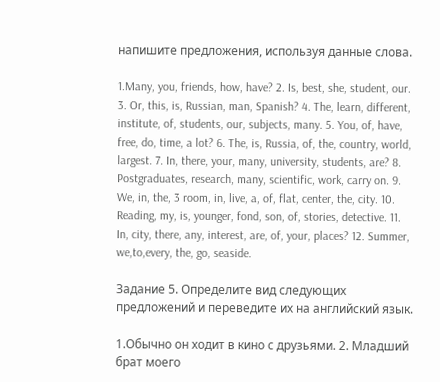напишите предложения, используя данные слова.

1.Many, you, friends, how, have? 2. Is, best, she, student, our. 3. Or, this, is, Russian, man, Spanish? 4. The, learn, different, institute, of, students, our, subjects, many. 5. You, of, have, free, do, time, a lot? 6. The, is, Russia, of, the, country, world, largest. 7. In, there, your, many, university, students, are? 8. Postgraduates, research, many, scientific, work, carry on. 9. We, in, the, 3 room, in, live, a, of, flat, center, the, city. 10. Reading, my, is, younger, fond, son, of, stories, detective. 11. In, city, there, any, interest, are, of, your, places? 12. Summer, we,to,every, the, go, seaside.

Задание 5. Определите вид следующих предложений и переведите их на английский язык.

1.Обычно он ходит в кино с друзьями. 2. Младший брат моего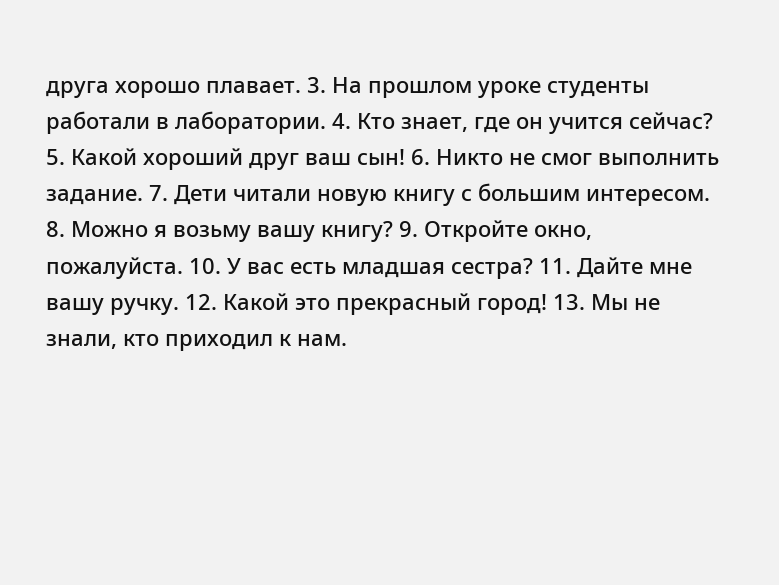друга хорошо плавает. 3. На прошлом уроке студенты работали в лаборатории. 4. Кто знает, где он учится сейчас? 5. Какой хороший друг ваш сын! 6. Никто не смог выполнить задание. 7. Дети читали новую книгу с большим интересом. 8. Можно я возьму вашу книгу? 9. Откройте окно, пожалуйста. 10. У вас есть младшая сестра? 11. Дайте мне вашу ручку. 12. Какой это прекрасный город! 13. Мы не знали, кто приходил к нам.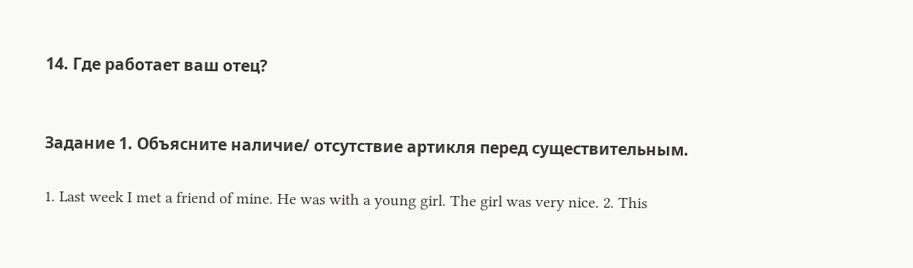14. Где работает ваш отец?


Задание 1. Объясните наличие/ отсутствие артикля перед существительным.

1. Last week I met a friend of mine. He was with a young girl. The girl was very nice. 2. This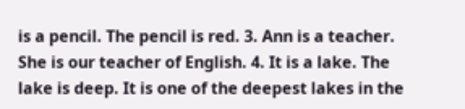is a pencil. The pencil is red. 3. Ann is a teacher. She is our teacher of English. 4. It is a lake. The lake is deep. It is one of the deepest lakes in the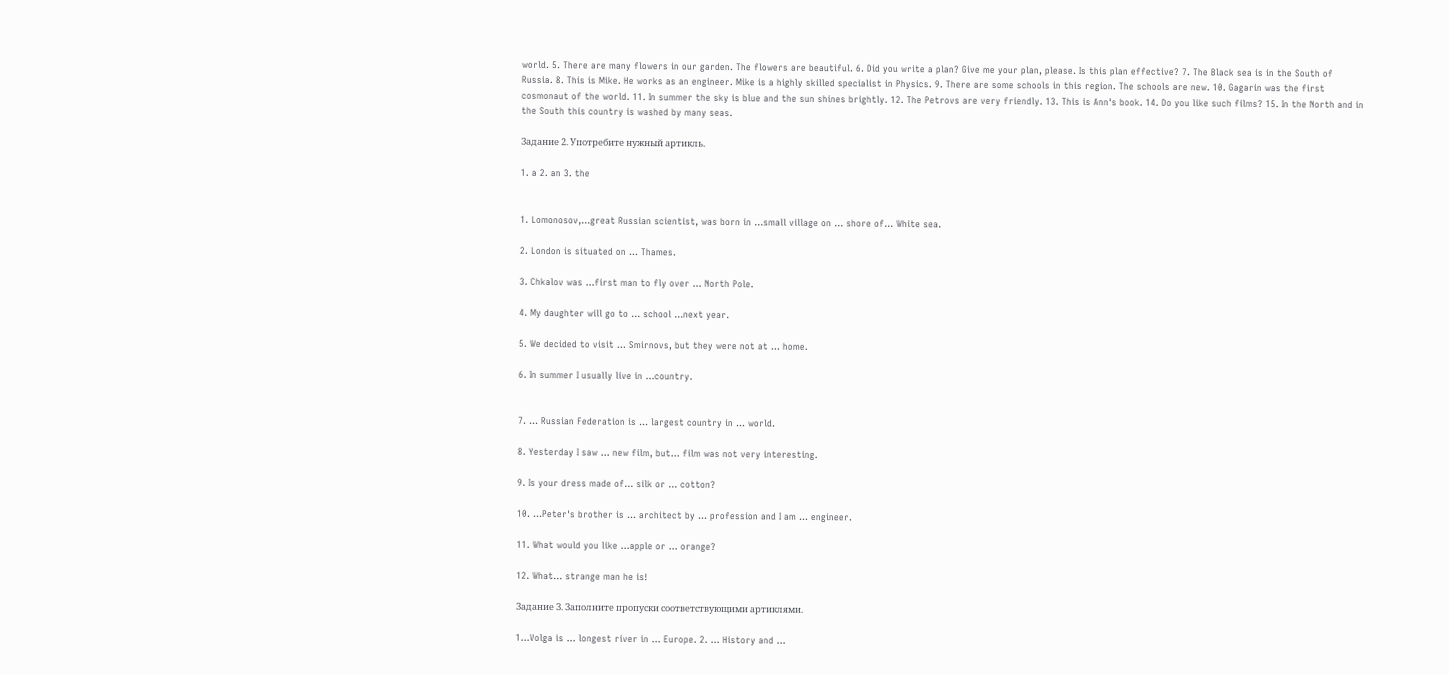world. 5. There are many flowers in our garden. The flowers are beautiful. 6. Did you write a plan? Give me your plan, please. Is this plan effective? 7. The Black sea is in the South of Russia. 8. This is Mike. He works as an engineer. Mike is a highly skilled specialist in Physics. 9. There are some schools in this region. The schools are new. 10. Gagarin was the first cosmonaut of the world. 11. In summer the sky is blue and the sun shines brightly. 12. The Petrovs are very friendly. 13. This is Ann's book. 14. Do you like such films? 15. In the North and in the South this country is washed by many seas.

Задание 2. Употребите нужный артикль.

1. a 2. an 3. the


1. Lomonosov,...great Russian scientist, was born in ...small village on ... shore of... White sea.

2. London is situated on ... Thames.

3. Chkalov was ...first man to fly over ... North Pole.

4. My daughter will go to ... school ...next year.

5. We decided to visit ... Smirnovs, but they were not at ... home.

6. In summer I usually live in ...country.


7. ... Russian Federation is ... largest country in ... world.

8. Yesterday I saw ... new film, but... film was not very interesting.

9. Is your dress made of... silk or ... cotton?

10. ...Peter's brother is ... architect by ... profession and I am ... engineer.

11. What would you like ...apple or ... orange?

12. What... strange man he is!

Задание З. Заполните пропуски соответствующими артиклями.

1...Volga is ... longest river in ... Europe. 2. ... History and ...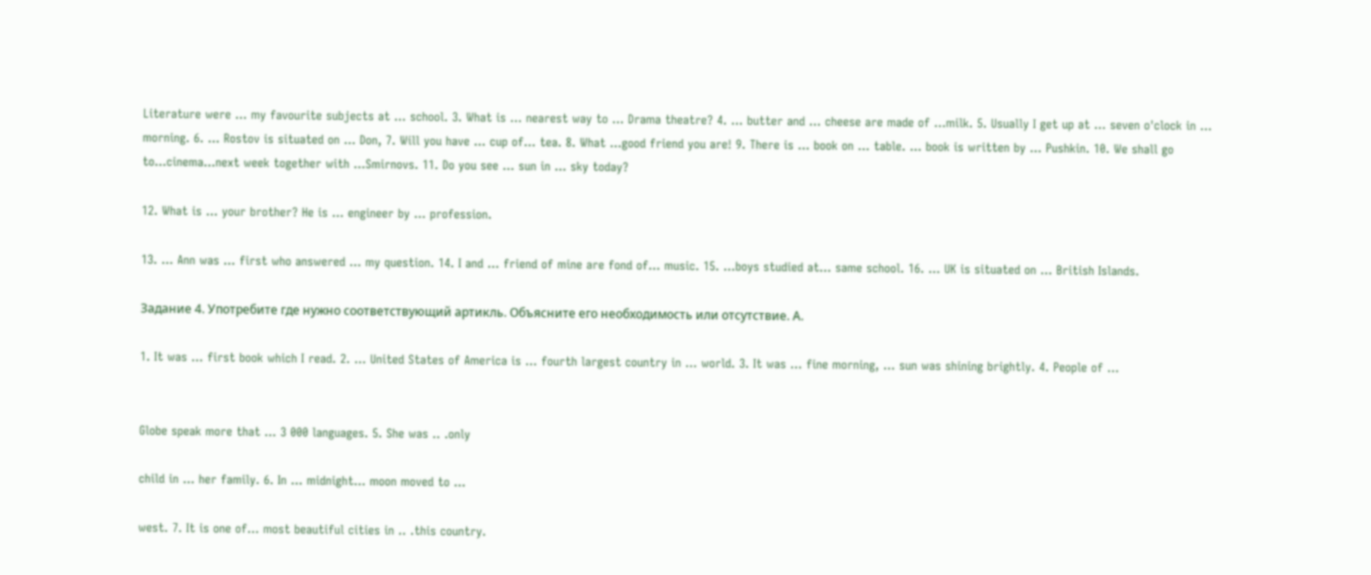Literature were ... my favourite subjects at ... school. 3. What is ... nearest way to ... Drama theatre? 4. ... butter and ... cheese are made of ...milk. 5. Usually I get up at ... seven o'clock in ... morning. 6. ... Rostov is situated on ... Don, 7. Will you have ... cup of... tea. 8. What ...good friend you are! 9. There is ... book on ... table. ... book is written by ... Pushkin. 10. We shall go to...cinema...next week together with ...Smirnovs. 11. Do you see ... sun in ... sky today?

12. What is ... your brother? He is ... engineer by ... profession.

13. ... Ann was ... first who answered ... my question. 14. I and ... friend of mine are fond of... music. 15. ...boys studied at... same school. 16. ... UK is situated on ... British Islands.

Задание 4. Употребите где нужно соответствующий артикль. Объясните его необходимость или отсутствие. А.

1. It was ... first book which I read. 2. ... United States of America is ... fourth largest country in ... world. 3. It was ... fine morning, ... sun was shining brightly. 4. People of ...


Globe speak more that ... 3 000 languages. 5. She was .. .only

child in ... her family. 6. In ... midnight... moon moved to ...

west. 7. It is one of... most beautiful cities in .. .this country.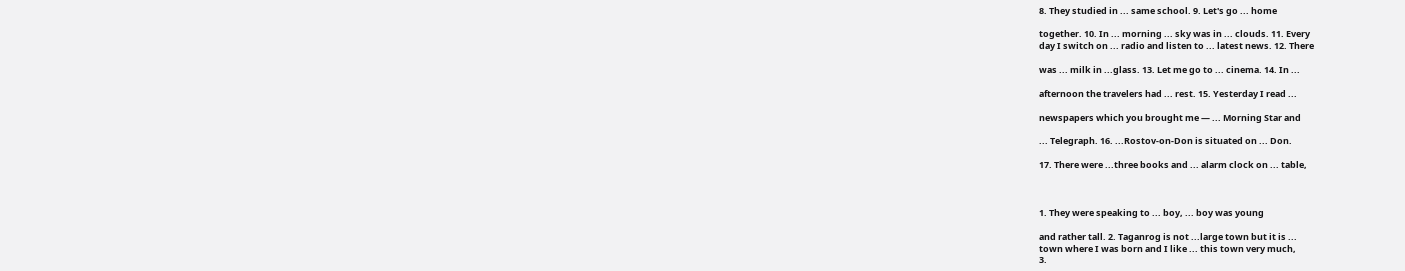8. They studied in ... same school. 9. Let's go ... home

together. 10. In ... morning ... sky was in ... clouds. 11. Every
day I switch on ... radio and listen to ... latest news. 12. There

was ... milk in ...glass. 13. Let me go to ... cinema. 14. In ...

afternoon the travelers had ... rest. 15. Yesterday I read ...

newspapers which you brought me — ... Morning Star and

... Telegraph. 16. ...Rostov-on-Don is situated on ... Don.

17. There were ...three books and ... alarm clock on ... table,



1. They were speaking to ... boy, ... boy was young

and rather tall. 2. Taganrog is not ...large town but it is ...
town where I was born and I like ... this town very much,
3.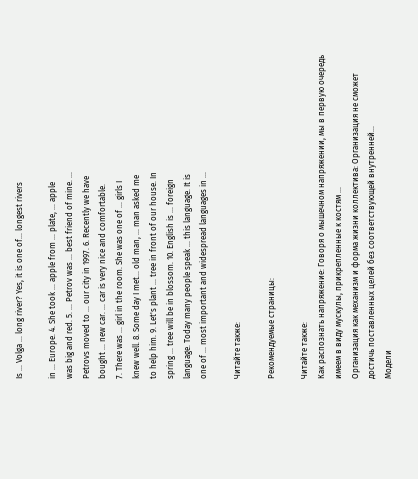Is ... Volga ... long river? Yes, it is one of... longest rivers

in ... Europe. 4. She took ... apple from ... plate, ... apple
was big and red. 5. ... Petrov was ... best friend of mine. ...
Petrovs moved to ... our city in 1997. 6. Recently we have
bought ... new car. ... car is very nice and comfortable.
7. There was ... girl in the room. She was one of ... girls I
knew well. 8. Some day I met... old man, ... man asked me
to help him. 9. Let's plant ... tree in front of our house. In
spring ... tree will be in blossom. 10. English is ... foreign
language. Today many people speak ... this language. It is
one of ... most important and widespread languages in ...

Читайте также:

Рекомендуемые страницы:

Читайте также:
Как распознать напряжение: Говоря о мышечном напряжении, мы в первую очередь имеем в виду мускулы, прикрепленные к костям ...
Организация как механизм и форма жизни коллектива: Организация не сможет достичь поставленных целей без соответствующей внутренней...
Модели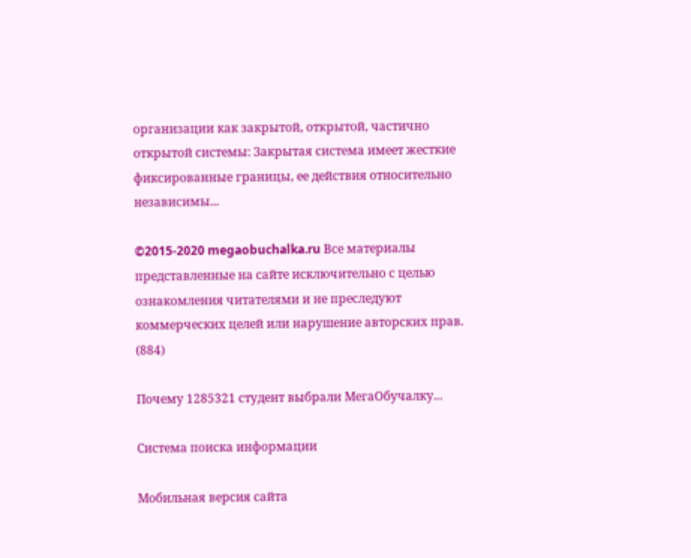организации как закрытой, открытой, частично открытой системы: Закрытая система имеет жесткие фиксированные границы, ее действия относительно независимы...

©2015-2020 megaobuchalka.ru Все материалы представленные на сайте исключительно с целью ознакомления читателями и не преследуют коммерческих целей или нарушение авторских прав. (884)

Почему 1285321 студент выбрали МегаОбучалку...

Система поиска информации

Мобильная версия сайта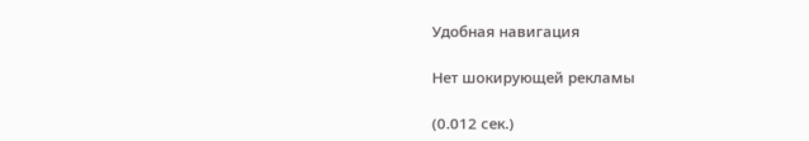Удобная навигация

Нет шокирующей рекламы

(0.012 сек.)